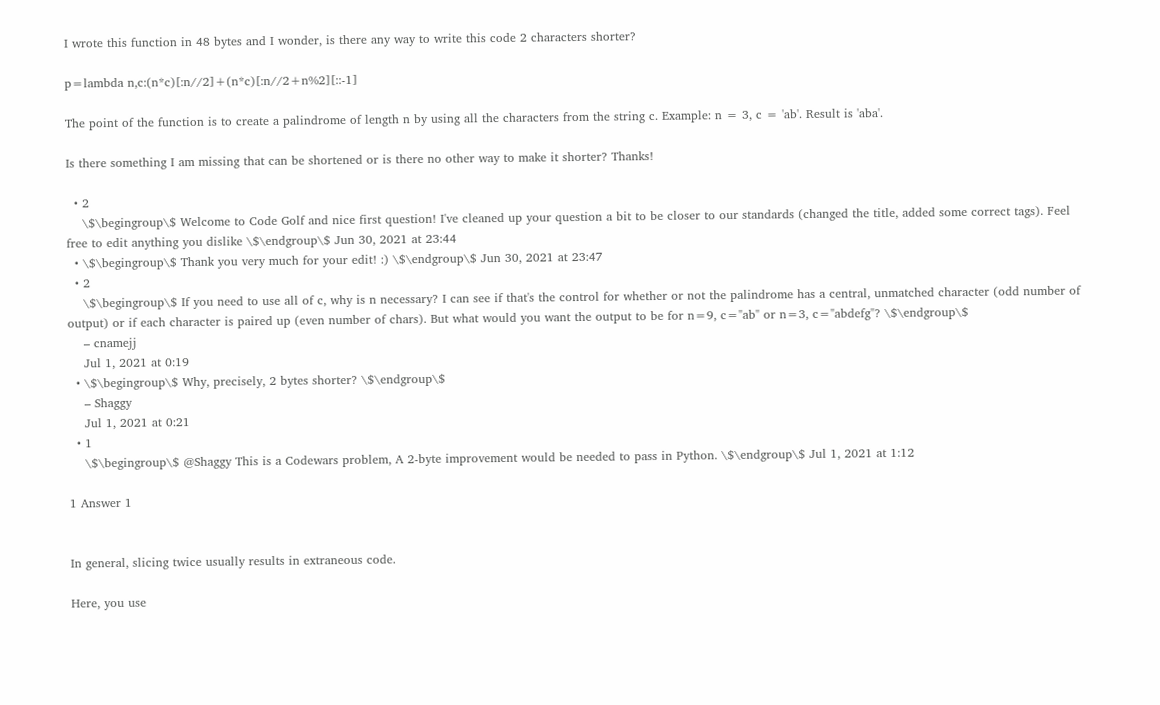I wrote this function in 48 bytes and I wonder, is there any way to write this code 2 characters shorter?

p=lambda n,c:(n*c)[:n//2]+(n*c)[:n//2+n%2][::-1]

The point of the function is to create a palindrome of length n by using all the characters from the string c. Example: n = 3, c = 'ab'. Result is 'aba'.

Is there something I am missing that can be shortened or is there no other way to make it shorter? Thanks!

  • 2
    \$\begingroup\$ Welcome to Code Golf and nice first question! I've cleaned up your question a bit to be closer to our standards (changed the title, added some correct tags). Feel free to edit anything you dislike \$\endgroup\$ Jun 30, 2021 at 23:44
  • \$\begingroup\$ Thank you very much for your edit! :) \$\endgroup\$ Jun 30, 2021 at 23:47
  • 2
    \$\begingroup\$ If you need to use all of c, why is n necessary? I can see if that's the control for whether or not the palindrome has a central, unmatched character (odd number of output) or if each character is paired up (even number of chars). But what would you want the output to be for n=9, c="ab" or n=3, c="abdefg"? \$\endgroup\$
    – cnamejj
    Jul 1, 2021 at 0:19
  • \$\begingroup\$ Why, precisely, 2 bytes shorter? \$\endgroup\$
    – Shaggy
    Jul 1, 2021 at 0:21
  • 1
    \$\begingroup\$ @Shaggy This is a Codewars problem, A 2-byte improvement would be needed to pass in Python. \$\endgroup\$ Jul 1, 2021 at 1:12

1 Answer 1


In general, slicing twice usually results in extraneous code.

Here, you use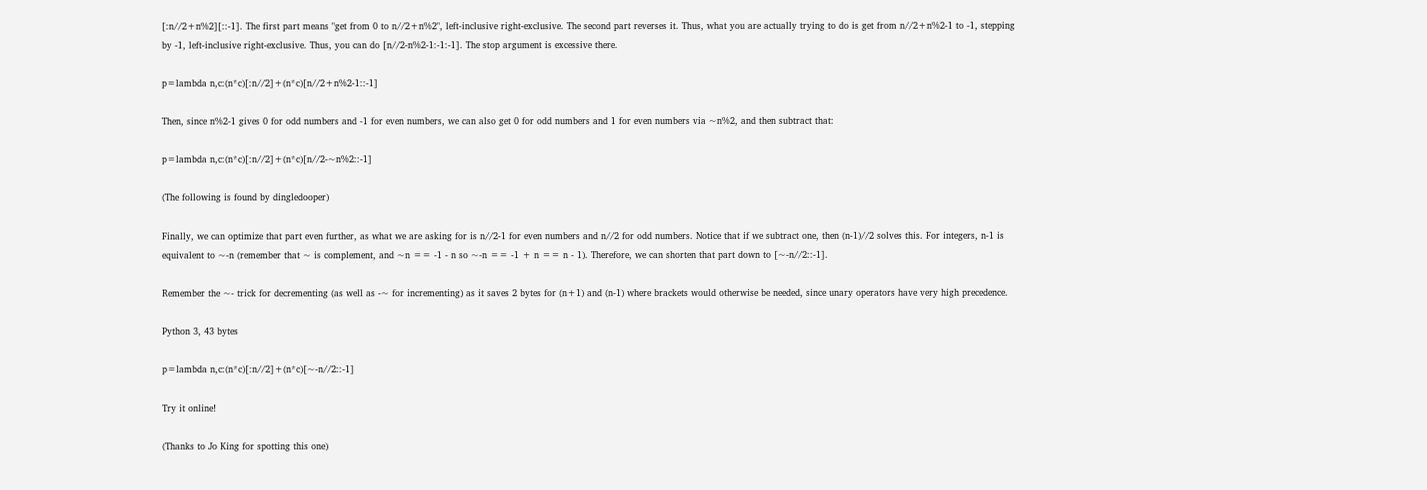[:n//2+n%2][::-1]. The first part means "get from 0 to n//2+n%2", left-inclusive right-exclusive. The second part reverses it. Thus, what you are actually trying to do is get from n//2+n%2-1 to -1, stepping by -1, left-inclusive right-exclusive. Thus, you can do [n//2-n%2-1:-1:-1]. The stop argument is excessive there.

p=lambda n,c:(n*c)[:n//2]+(n*c)[n//2+n%2-1::-1]

Then, since n%2-1 gives 0 for odd numbers and -1 for even numbers, we can also get 0 for odd numbers and 1 for even numbers via ~n%2, and then subtract that:

p=lambda n,c:(n*c)[:n//2]+(n*c)[n//2-~n%2::-1]

(The following is found by dingledooper)

Finally, we can optimize that part even further, as what we are asking for is n//2-1 for even numbers and n//2 for odd numbers. Notice that if we subtract one, then (n-1)//2 solves this. For integers, n-1 is equivalent to ~-n (remember that ~ is complement, and ~n == -1 - n so ~-n == -1 + n == n - 1). Therefore, we can shorten that part down to [~-n//2::-1].

Remember the ~- trick for decrementing (as well as -~ for incrementing) as it saves 2 bytes for (n+1) and (n-1) where brackets would otherwise be needed, since unary operators have very high precedence.

Python 3, 43 bytes

p=lambda n,c:(n*c)[:n//2]+(n*c)[~-n//2::-1]

Try it online!

(Thanks to Jo King for spotting this one)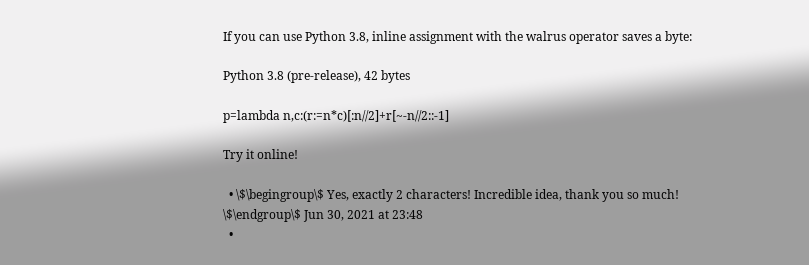If you can use Python 3.8, inline assignment with the walrus operator saves a byte:

Python 3.8 (pre-release), 42 bytes

p=lambda n,c:(r:=n*c)[:n//2]+r[~-n//2::-1]

Try it online!

  • \$\begingroup\$ Yes, exactly 2 characters! Incredible idea, thank you so much! \$\endgroup\$ Jun 30, 2021 at 23:48
  •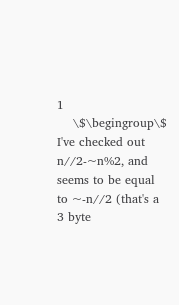1
    \$\begingroup\$ I've checked out n//2-~n%2, and seems to be equal to ~-n//2 (that's a 3 byte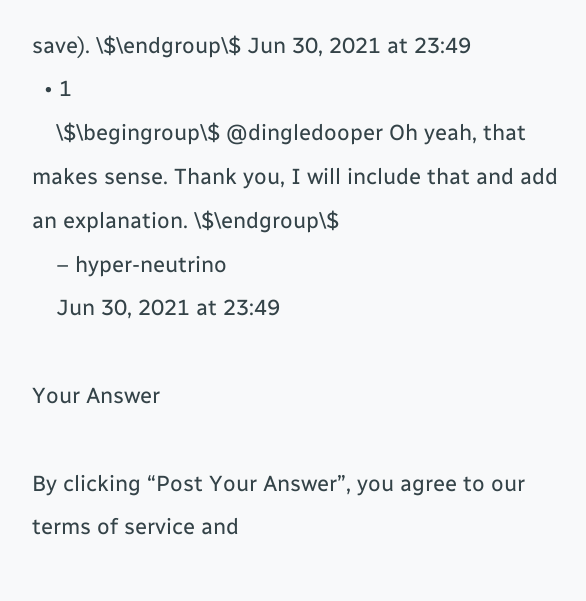save). \$\endgroup\$ Jun 30, 2021 at 23:49
  • 1
    \$\begingroup\$ @dingledooper Oh yeah, that makes sense. Thank you, I will include that and add an explanation. \$\endgroup\$
    – hyper-neutrino
    Jun 30, 2021 at 23:49

Your Answer

By clicking “Post Your Answer”, you agree to our terms of service and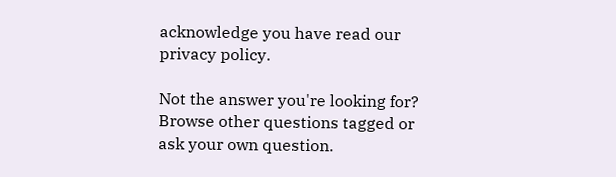acknowledge you have read our privacy policy.

Not the answer you're looking for? Browse other questions tagged or ask your own question.